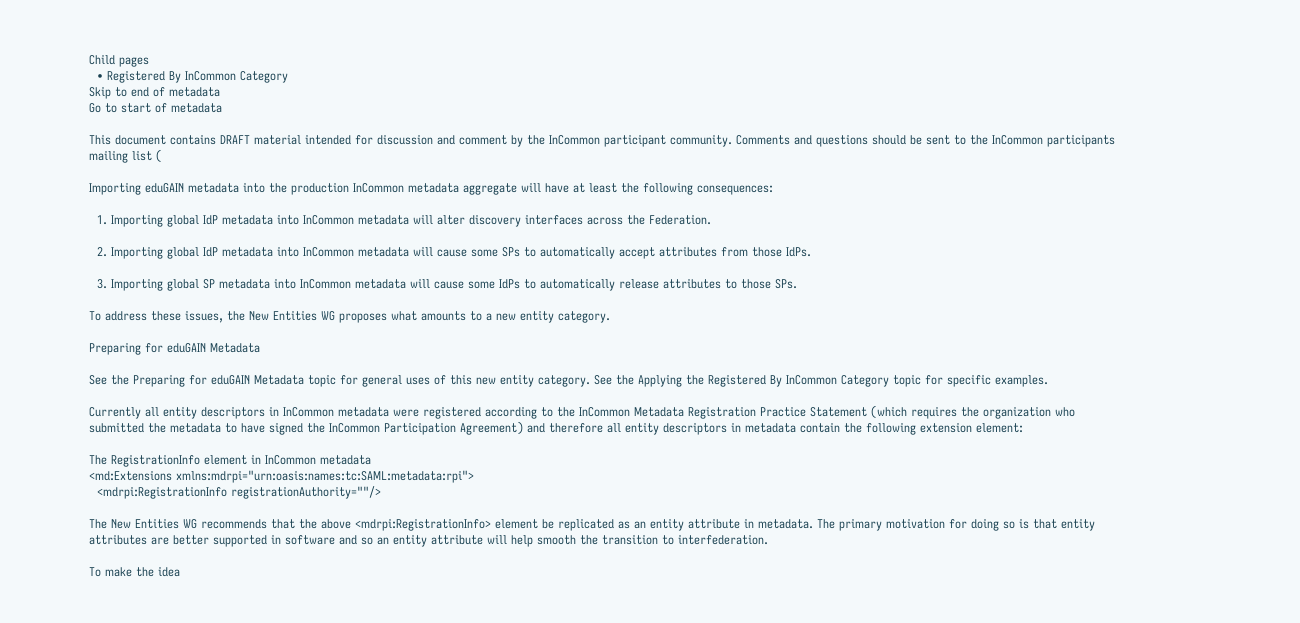Child pages
  • Registered By InCommon Category
Skip to end of metadata
Go to start of metadata

This document contains DRAFT material intended for discussion and comment by the InCommon participant community. Comments and questions should be sent to the InCommon participants mailing list (

Importing eduGAIN metadata into the production InCommon metadata aggregate will have at least the following consequences:

  1. Importing global IdP metadata into InCommon metadata will alter discovery interfaces across the Federation.

  2. Importing global IdP metadata into InCommon metadata will cause some SPs to automatically accept attributes from those IdPs.

  3. Importing global SP metadata into InCommon metadata will cause some IdPs to automatically release attributes to those SPs.

To address these issues, the New Entities WG proposes what amounts to a new entity category.

Preparing for eduGAIN Metadata

See the Preparing for eduGAIN Metadata topic for general uses of this new entity category. See the Applying the Registered By InCommon Category topic for specific examples.

Currently all entity descriptors in InCommon metadata were registered according to the InCommon Metadata Registration Practice Statement (which requires the organization who submitted the metadata to have signed the InCommon Participation Agreement) and therefore all entity descriptors in metadata contain the following extension element:

The RegistrationInfo element in InCommon metadata
<md:Extensions xmlns:mdrpi="urn:oasis:names:tc:SAML:metadata:rpi">
  <mdrpi:RegistrationInfo registrationAuthority=""/>

The New Entities WG recommends that the above <mdrpi:RegistrationInfo> element be replicated as an entity attribute in metadata. The primary motivation for doing so is that entity attributes are better supported in software and so an entity attribute will help smooth the transition to interfederation.

To make the idea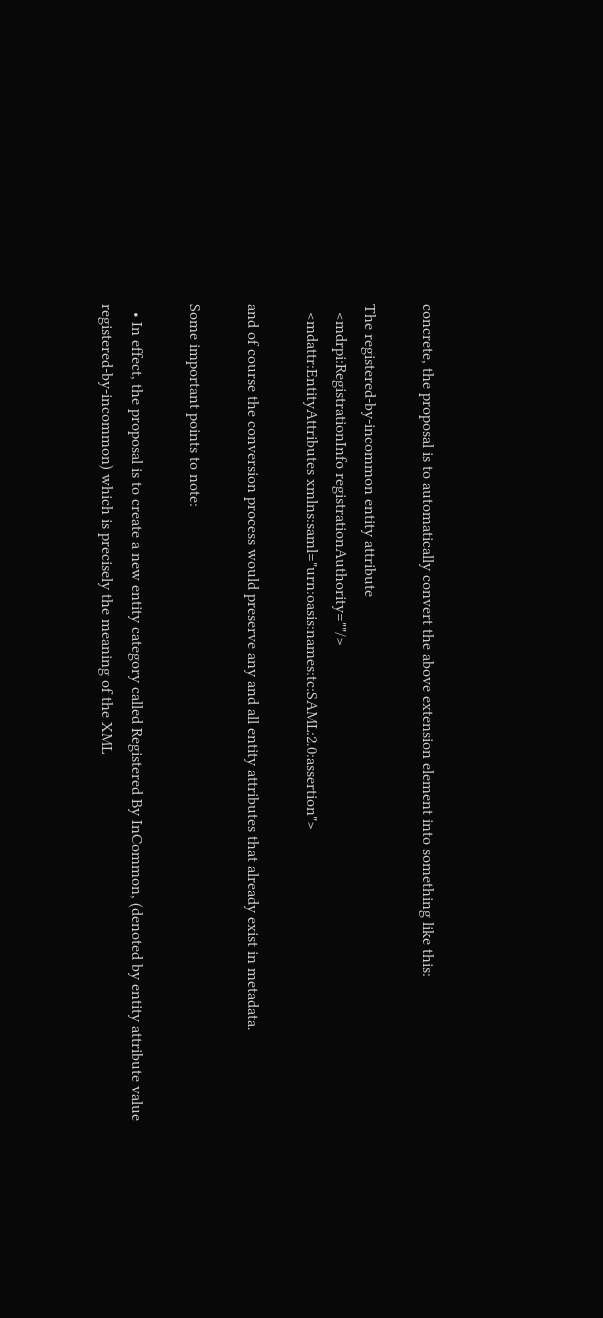concrete, the proposal is to automatically convert the above extension element into something like this:

The registered-by-incommon entity attribute
  <mdrpi:RegistrationInfo registrationAuthority=""/>
  <mdattr:EntityAttributes xmlns:saml="urn:oasis:names:tc:SAML:2.0:assertion">

and of course the conversion process would preserve any and all entity attributes that already exist in metadata.

Some important points to note:

  • In effect, the proposal is to create a new entity category called Registered By InCommon, (denoted by entity attribute value registered-by-incommon) which is precisely the meaning of the XML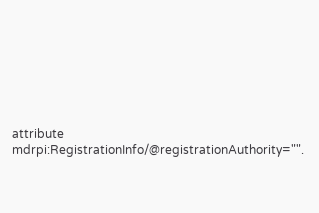attribute mdrpi:RegistrationInfo/@registrationAuthority="".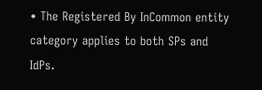• The Registered By InCommon entity category applies to both SPs and IdPs.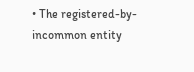• The registered-by-incommon entity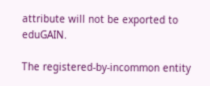attribute will not be exported to eduGAIN.

The registered-by-incommon entity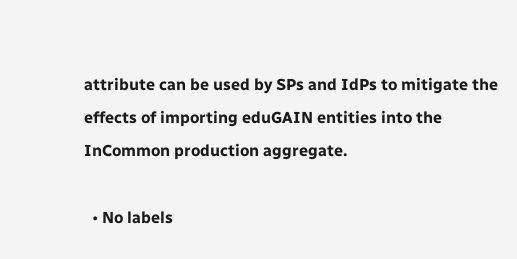attribute can be used by SPs and IdPs to mitigate the effects of importing eduGAIN entities into the InCommon production aggregate.

  • No labels